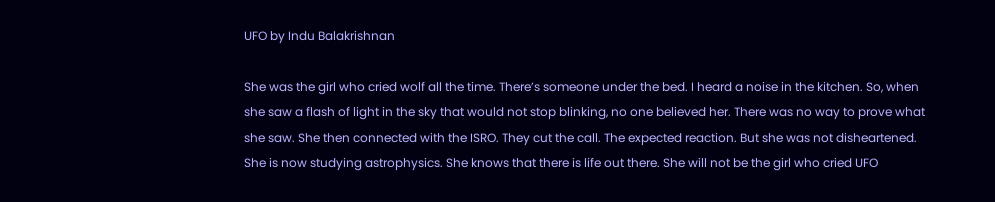UFO by Indu Balakrishnan

She was the girl who cried wolf all the time. There’s someone under the bed. I heard a noise in the kitchen. So, when she saw a flash of light in the sky that would not stop blinking, no one believed her. There was no way to prove what she saw. She then connected with the ISRO. They cut the call. The expected reaction. But she was not disheartened. She is now studying astrophysics. She knows that there is life out there. She will not be the girl who cried UFO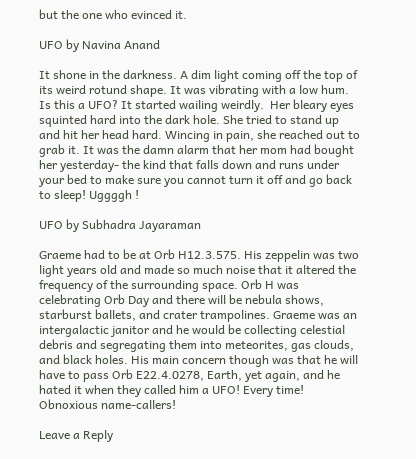but the one who evinced it.

UFO by Navina Anand

It shone in the darkness. A dim light coming off the top of its weird rotund shape. It was vibrating with a low hum. Is this a UFO? It started wailing weirdly.  Her bleary eyes squinted hard into the dark hole. She tried to stand up and hit her head hard. Wincing in pain, she reached out to grab it. It was the damn alarm that her mom had bought her yesterday- the kind that falls down and runs under your bed to make sure you cannot turn it off and go back to sleep! Uggggh !

UFO by Subhadra Jayaraman

Graeme had to be at Orb H12.3.575. His zeppelin was two light years old and made so much noise that it altered the frequency of the surrounding space. Orb H was celebrating Orb Day and there will be nebula shows, starburst ballets, and crater trampolines. Graeme was an intergalactic janitor and he would be collecting celestial debris and segregating them into meteorites, gas clouds, and black holes. His main concern though was that he will have to pass Orb E22.4.0278, Earth, yet again, and he hated it when they called him a UFO! Every time! Obnoxious name-callers!

Leave a Reply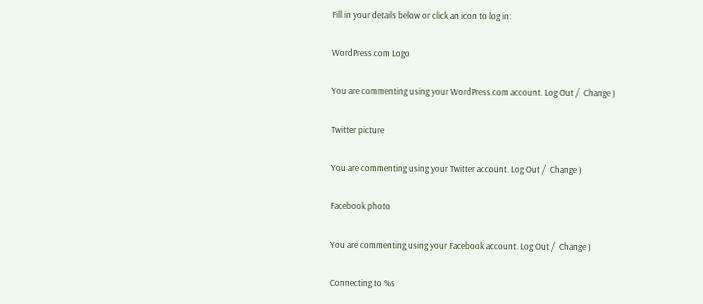Fill in your details below or click an icon to log in:

WordPress.com Logo

You are commenting using your WordPress.com account. Log Out /  Change )

Twitter picture

You are commenting using your Twitter account. Log Out /  Change )

Facebook photo

You are commenting using your Facebook account. Log Out /  Change )

Connecting to %s